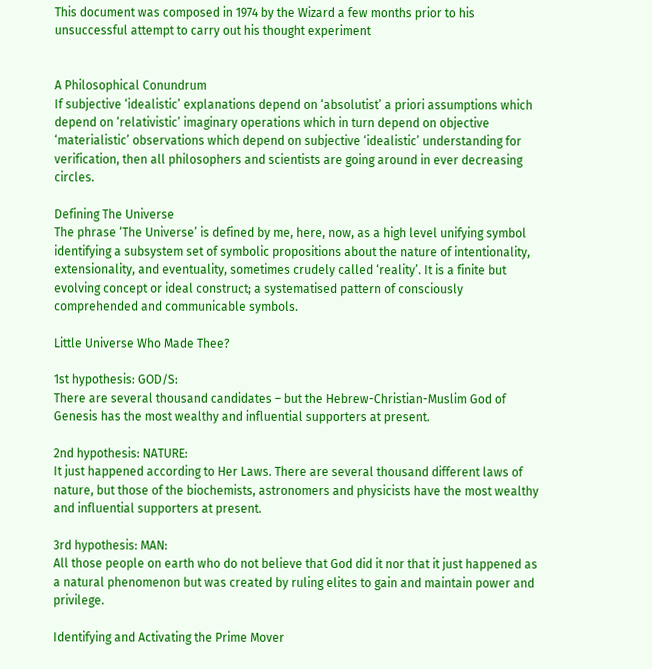This document was composed in 1974 by the Wizard a few months prior to his unsuccessful attempt to carry out his thought experiment


A Philosophical Conundrum
If subjective ‘idealistic’ explanations depend on ‘absolutist’ a priori assumptions which depend on ‘relativistic’ imaginary operations which in turn depend on objective ‘materialistic’ observations which depend on subjective ‘idealistic’ understanding for verification, then all philosophers and scientists are going around in ever decreasing circles.

Defining The Universe
The phrase ‘The Universe’ is defined by me, here, now, as a high level unifying symbol identifying a subsystem set of symbolic propositions about the nature of intentionality, extensionality, and eventuality, sometimes crudely called ‘reality’. It is a finite but evolving concept or ideal construct; a systematised pattern of consciously comprehended and communicable symbols.

Little Universe Who Made Thee?

1st hypothesis: GOD/S:
There are several thousand candidates – but the Hebrew-Christian-Muslim God of Genesis has the most wealthy and influential supporters at present.

2nd hypothesis: NATURE:
It just happened according to Her Laws. There are several thousand different laws of nature, but those of the biochemists, astronomers and physicists have the most wealthy and influential supporters at present.

3rd hypothesis: MAN:
All those people on earth who do not believe that God did it nor that it just happened as a natural phenomenon but was created by ruling elites to gain and maintain power and privilege.

Identifying and Activating the Prime Mover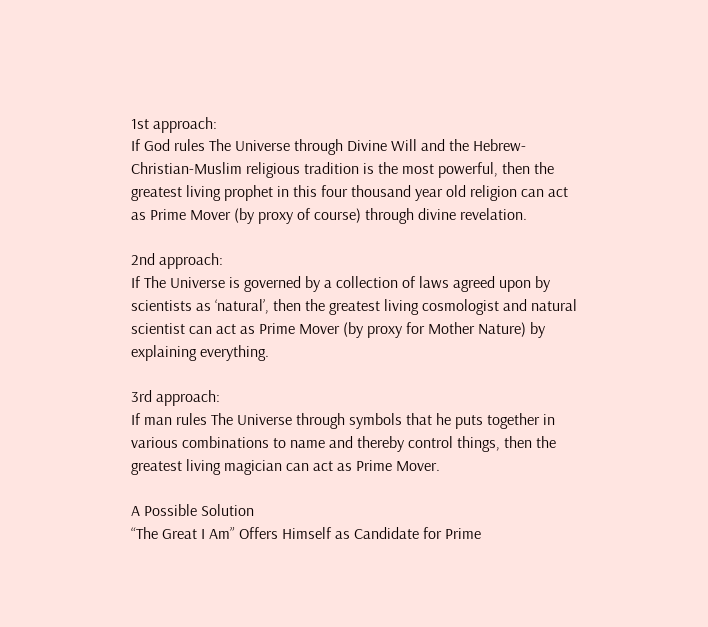1st approach:
If God rules The Universe through Divine Will and the Hebrew-Christian-Muslim religious tradition is the most powerful, then the greatest living prophet in this four thousand year old religion can act as Prime Mover (by proxy of course) through divine revelation.

2nd approach:
If The Universe is governed by a collection of laws agreed upon by scientists as ‘natural’, then the greatest living cosmologist and natural scientist can act as Prime Mover (by proxy for Mother Nature) by explaining everything.

3rd approach:
If man rules The Universe through symbols that he puts together in various combinations to name and thereby control things, then the greatest living magician can act as Prime Mover.

A Possible Solution
“The Great I Am” Offers Himself as Candidate for Prime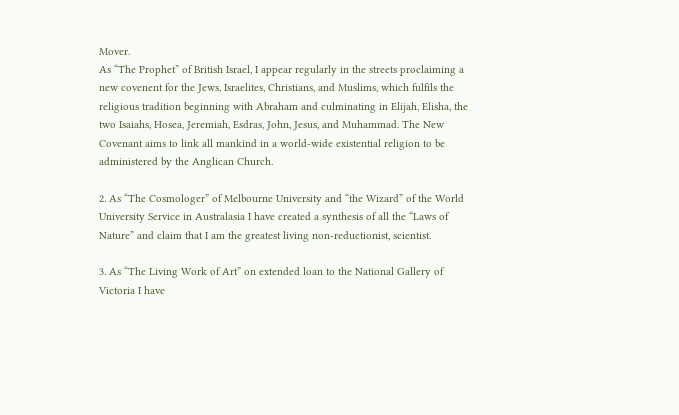Mover.
As “The Prophet” of British Israel, I appear regularly in the streets proclaiming a new covenent for the Jews, Israelites, Christians, and Muslims, which fulfils the religious tradition beginning with Abraham and culminating in Elijah, Elisha, the two Isaiahs, Hosea, Jeremiah, Esdras, John, Jesus, and Muhammad. The New Covenant aims to link all mankind in a world-wide existential religion to be administered by the Anglican Church.

2. As “The Cosmologer” of Melbourne University and “the Wizard” of the World University Service in Australasia I have created a synthesis of all the “Laws of Nature” and claim that I am the greatest living non-reductionist, scientist.

3. As “The Living Work of Art” on extended loan to the National Gallery of Victoria I have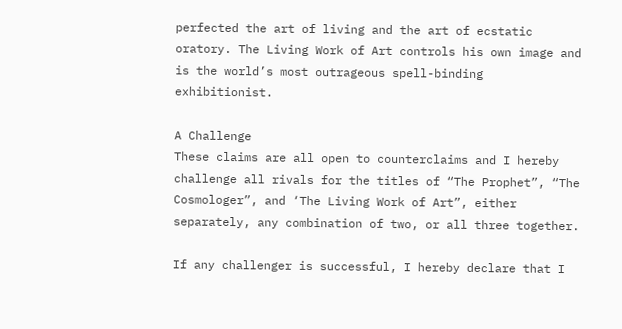perfected the art of living and the art of ecstatic oratory. The Living Work of Art controls his own image and is the world’s most outrageous spell-binding exhibitionist.

A Challenge
These claims are all open to counterclaims and I hereby challenge all rivals for the titles of “The Prophet”, “The Cosmologer”, and ‘The Living Work of Art”, either separately, any combination of two, or all three together.

If any challenger is successful, I hereby declare that I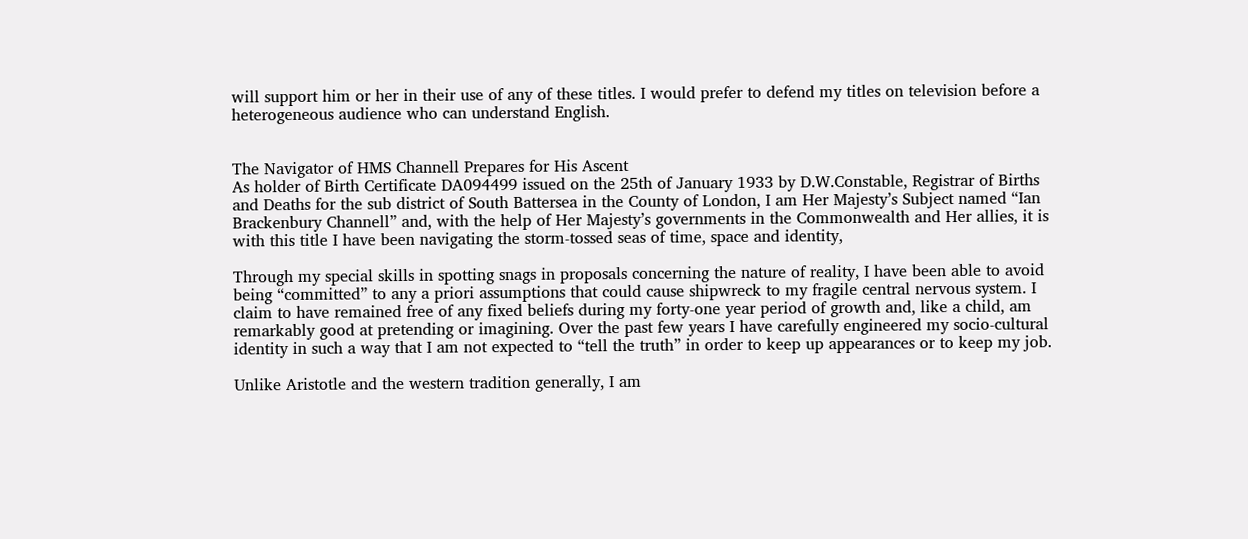will support him or her in their use of any of these titles. I would prefer to defend my titles on television before a heterogeneous audience who can understand English.


The Navigator of HMS Channell Prepares for His Ascent
As holder of Birth Certificate DA094499 issued on the 25th of January 1933 by D.W.Constable, Registrar of Births and Deaths for the sub district of South Battersea in the County of London, I am Her Majesty’s Subject named “Ian Brackenbury Channell” and, with the help of Her Majesty’s governments in the Commonwealth and Her allies, it is with this title I have been navigating the storm-tossed seas of time, space and identity,

Through my special skills in spotting snags in proposals concerning the nature of reality, I have been able to avoid being “committed” to any a priori assumptions that could cause shipwreck to my fragile central nervous system. I claim to have remained free of any fixed beliefs during my forty-one year period of growth and, like a child, am remarkably good at pretending or imagining. Over the past few years I have carefully engineered my socio-cultural identity in such a way that I am not expected to “tell the truth” in order to keep up appearances or to keep my job.

Unlike Aristotle and the western tradition generally, I am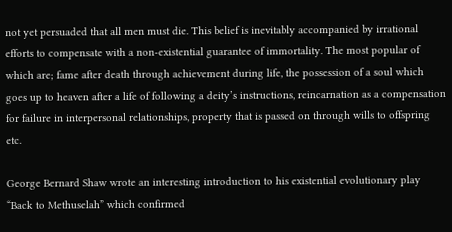not yet persuaded that all men must die. This belief is inevitably accompanied by irrational efforts to compensate with a non-existential guarantee of immortality. The most popular of which are; fame after death through achievement during life, the possession of a soul which goes up to heaven after a life of following a deity’s instructions, reincarnation as a compensation for failure in interpersonal relationships, property that is passed on through wills to offspring etc.

George Bernard Shaw wrote an interesting introduction to his existential evolutionary play “Back to Methuselah” which confirmed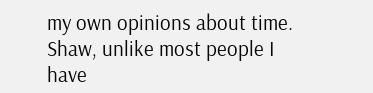my own opinions about time. Shaw, unlike most people I have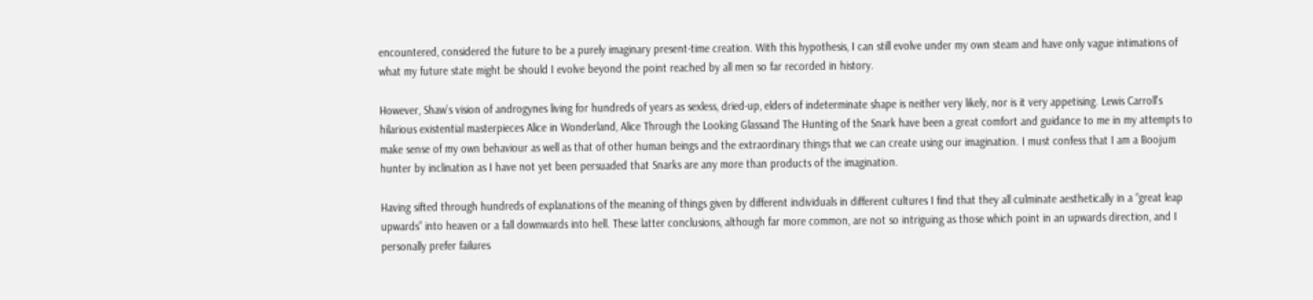encountered, considered the future to be a purely imaginary present-time creation. With this hypothesis, I can still evolve under my own steam and have only vague intimations of what my future state might be should I evolve beyond the point reached by all men so far recorded in history.

However, Shaw’s vision of androgynes living for hundreds of years as sexless, dried-up, elders of indeterminate shape is neither very likely, nor is it very appetising. Lewis Carroll’s hilarious existential masterpieces Alice in Wonderland, Alice Through the Looking Glassand The Hunting of the Snark have been a great comfort and guidance to me in my attempts to make sense of my own behaviour as well as that of other human beings and the extraordinary things that we can create using our imagination. I must confess that I am a Boojum hunter by inclination as I have not yet been persuaded that Snarks are any more than products of the imagination.

Having sifted through hundreds of explanations of the meaning of things given by different individuals in different cultures I find that they all culminate aesthetically in a “great leap upwards” into heaven or a fall downwards into hell. These latter conclusions, although far more common, are not so intriguing as those which point in an upwards direction, and I personally prefer failures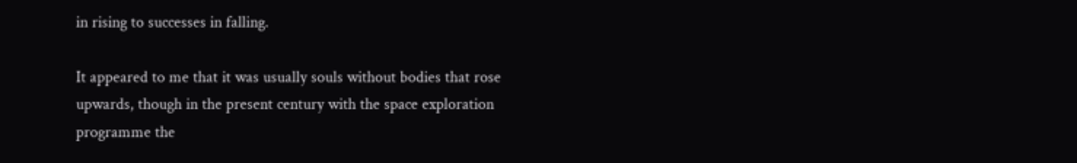in rising to successes in falling.

It appeared to me that it was usually souls without bodies that rose upwards, though in the present century with the space exploration programme the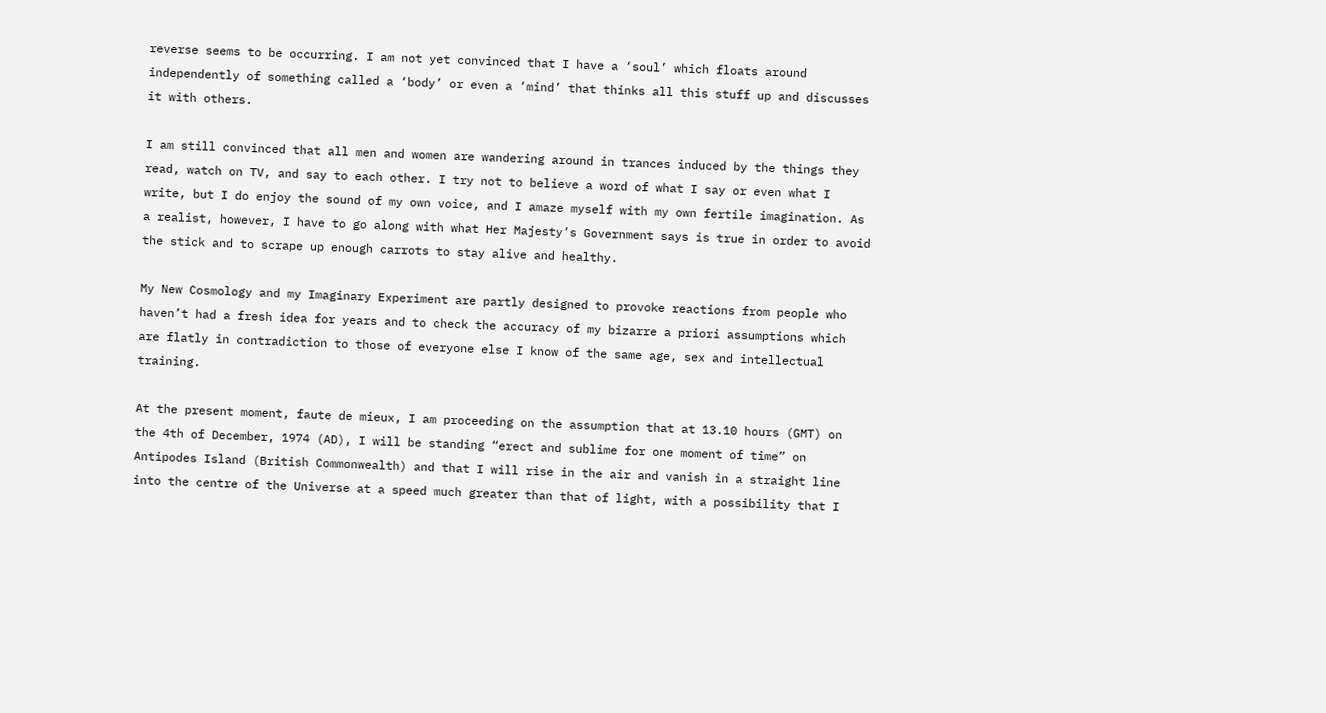reverse seems to be occurring. I am not yet convinced that I have a ‘soul’ which floats around independently of something called a ‘body’ or even a ‘mind’ that thinks all this stuff up and discusses it with others.

I am still convinced that all men and women are wandering around in trances induced by the things they read, watch on TV, and say to each other. I try not to believe a word of what I say or even what I write, but I do enjoy the sound of my own voice, and I amaze myself with my own fertile imagination. As a realist, however, I have to go along with what Her Majesty’s Government says is true in order to avoid the stick and to scrape up enough carrots to stay alive and healthy.

My New Cosmology and my Imaginary Experiment are partly designed to provoke reactions from people who haven’t had a fresh idea for years and to check the accuracy of my bizarre a priori assumptions which are flatly in contradiction to those of everyone else I know of the same age, sex and intellectual training.

At the present moment, faute de mieux, I am proceeding on the assumption that at 13.10 hours (GMT) on the 4th of December, 1974 (AD), I will be standing “erect and sublime for one moment of time” on Antipodes Island (British Commonwealth) and that I will rise in the air and vanish in a straight line into the centre of the Universe at a speed much greater than that of light, with a possibility that I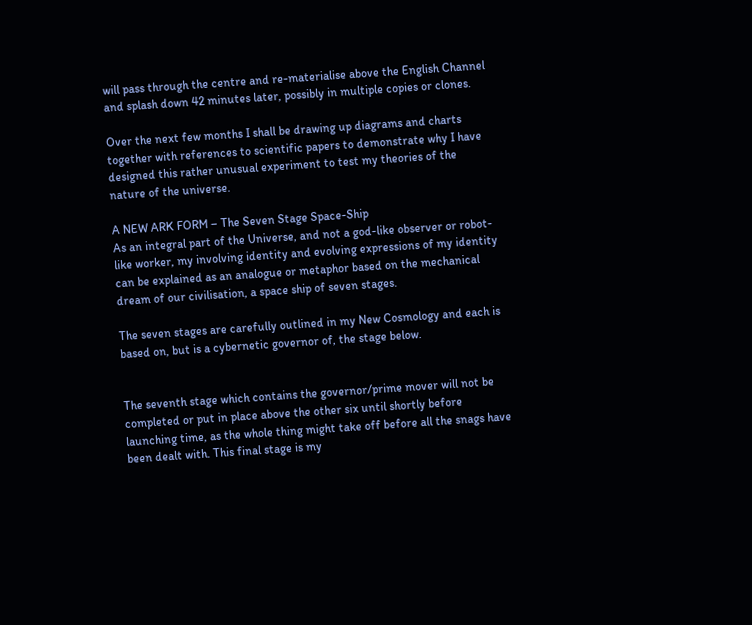will pass through the centre and re-materialise above the English Channel and splash down 42 minutes later, possibly in multiple copies or clones.

Over the next few months I shall be drawing up diagrams and charts together with references to scientific papers to demonstrate why I have designed this rather unusual experiment to test my theories of the nature of the universe.

A NEW ARK FORM – The Seven Stage Space-Ship
As an integral part of the Universe, and not a god-like observer or robot-like worker, my involving identity and evolving expressions of my identity can be explained as an analogue or metaphor based on the mechanical dream of our civilisation, a space ship of seven stages.

The seven stages are carefully outlined in my New Cosmology and each is based on, but is a cybernetic governor of, the stage below.


The seventh stage which contains the governor/prime mover will not be completed or put in place above the other six until shortly before launching time, as the whole thing might take off before all the snags have been dealt with. This final stage is my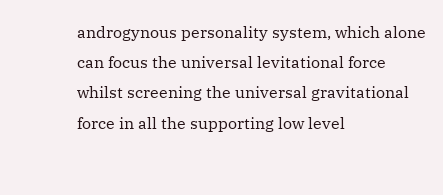androgynous personality system, which alone can focus the universal levitational force whilst screening the universal gravitational force in all the supporting low level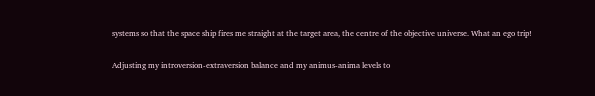systems so that the space ship fires me straight at the target area, the centre of the objective universe. What an ego trip!

Adjusting my introversion-extraversion balance and my animus-anima levels to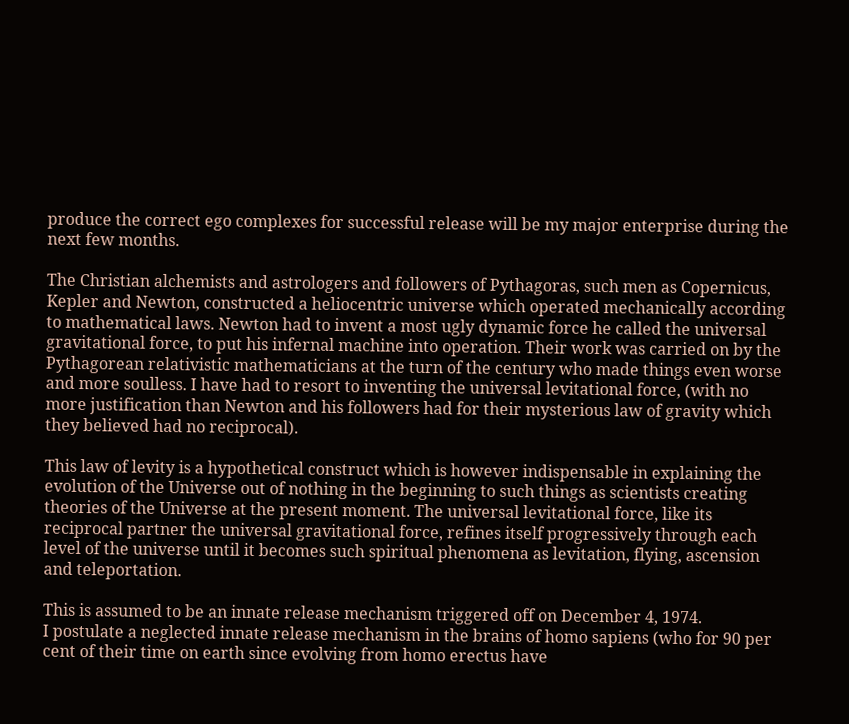produce the correct ego complexes for successful release will be my major enterprise during the next few months.

The Christian alchemists and astrologers and followers of Pythagoras, such men as Copernicus, Kepler and Newton, constructed a heliocentric universe which operated mechanically according to mathematical laws. Newton had to invent a most ugly dynamic force he called the universal gravitational force, to put his infernal machine into operation. Their work was carried on by the Pythagorean relativistic mathematicians at the turn of the century who made things even worse and more soulless. I have had to resort to inventing the universal levitational force, (with no more justification than Newton and his followers had for their mysterious law of gravity which they believed had no reciprocal).

This law of levity is a hypothetical construct which is however indispensable in explaining the evolution of the Universe out of nothing in the beginning to such things as scientists creating theories of the Universe at the present moment. The universal levitational force, like its reciprocal partner the universal gravitational force, refines itself progressively through each level of the universe until it becomes such spiritual phenomena as levitation, flying, ascension and teleportation.

This is assumed to be an innate release mechanism triggered off on December 4, 1974.
I postulate a neglected innate release mechanism in the brains of homo sapiens (who for 90 per cent of their time on earth since evolving from homo erectus have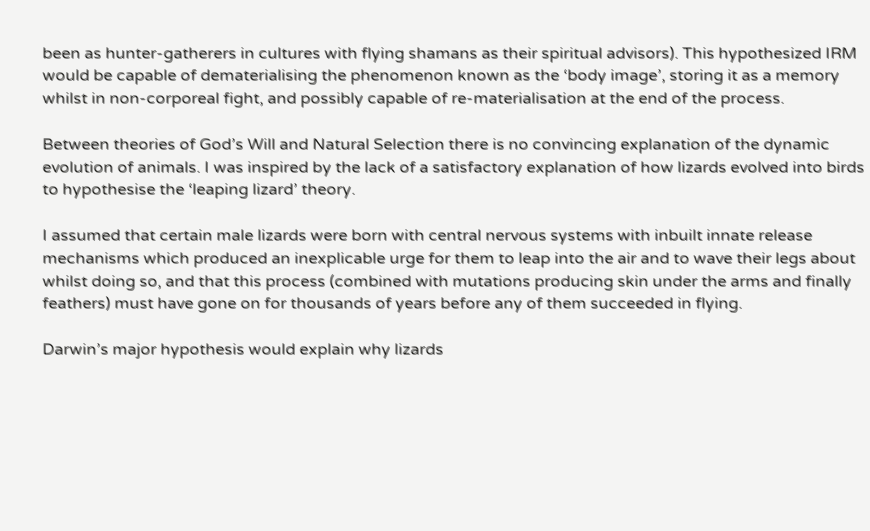been as hunter-gatherers in cultures with flying shamans as their spiritual advisors). This hypothesized IRM would be capable of dematerialising the phenomenon known as the ‘body image’, storing it as a memory whilst in non-corporeal fight, and possibly capable of re-materialisation at the end of the process.

Between theories of God’s Will and Natural Selection there is no convincing explanation of the dynamic evolution of animals. I was inspired by the lack of a satisfactory explanation of how lizards evolved into birds to hypothesise the ‘leaping lizard’ theory.

I assumed that certain male lizards were born with central nervous systems with inbuilt innate release mechanisms which produced an inexplicable urge for them to leap into the air and to wave their legs about whilst doing so, and that this process (combined with mutations producing skin under the arms and finally feathers) must have gone on for thousands of years before any of them succeeded in flying.

Darwin’s major hypothesis would explain why lizards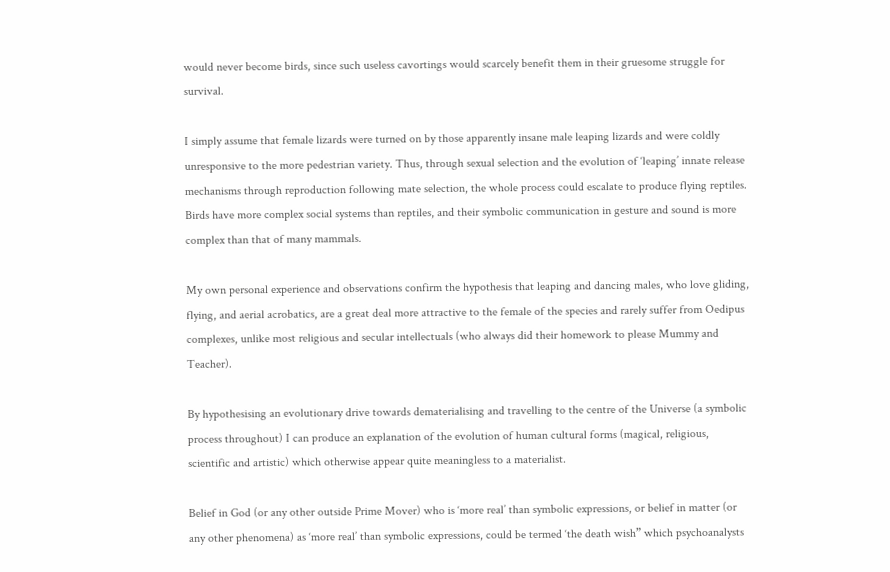would never become birds, since such useless cavortings would scarcely benefit them in their gruesome struggle for survival.

I simply assume that female lizards were turned on by those apparently insane male leaping lizards and were coldly unresponsive to the more pedestrian variety. Thus, through sexual selection and the evolution of ‘leaping’ innate release mechanisms through reproduction following mate selection, the whole process could escalate to produce flying reptiles. Birds have more complex social systems than reptiles, and their symbolic communication in gesture and sound is more complex than that of many mammals.

My own personal experience and observations confirm the hypothesis that leaping and dancing males, who love gliding, flying, and aerial acrobatics, are a great deal more attractive to the female of the species and rarely suffer from Oedipus complexes, unlike most religious and secular intellectuals (who always did their homework to please Mummy and Teacher).

By hypothesising an evolutionary drive towards dematerialising and travelling to the centre of the Universe (a symbolic process throughout) I can produce an explanation of the evolution of human cultural forms (magical, religious, scientific and artistic) which otherwise appear quite meaningless to a materialist.

Belief in God (or any other outside Prime Mover) who is ‘more real’ than symbolic expressions, or belief in matter (or any other phenomena) as ‘more real’ than symbolic expressions, could be termed ‘the death wish” which psychoanalysts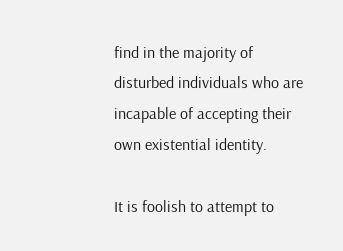find in the majority of disturbed individuals who are incapable of accepting their own existential identity.

It is foolish to attempt to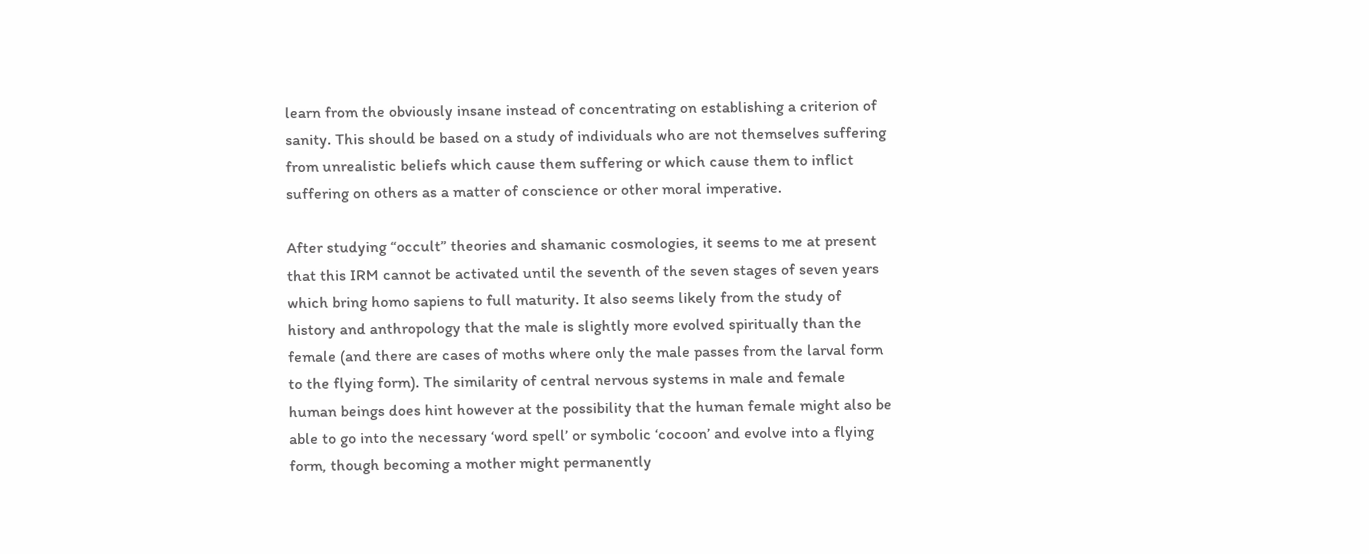learn from the obviously insane instead of concentrating on establishing a criterion of sanity. This should be based on a study of individuals who are not themselves suffering from unrealistic beliefs which cause them suffering or which cause them to inflict suffering on others as a matter of conscience or other moral imperative.

After studying “occult” theories and shamanic cosmologies, it seems to me at present that this IRM cannot be activated until the seventh of the seven stages of seven years which bring homo sapiens to full maturity. It also seems likely from the study of history and anthropology that the male is slightly more evolved spiritually than the female (and there are cases of moths where only the male passes from the larval form to the flying form). The similarity of central nervous systems in male and female human beings does hint however at the possibility that the human female might also be able to go into the necessary ‘word spell’ or symbolic ‘cocoon’ and evolve into a flying form, though becoming a mother might permanently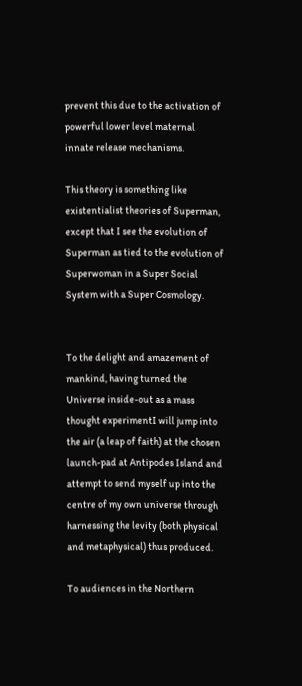prevent this due to the activation of powerful lower level maternal innate release mechanisms.

This theory is something like existentialist theories of Superman, except that I see the evolution of Superman as tied to the evolution of Superwoman in a Super Social System with a Super Cosmology.


To the delight and amazement of mankind, having turned the Universe inside-out as a mass thought experimentI will jump into the air (a leap of faith) at the chosen launch-pad at Antipodes Island and attempt to send myself up into the centre of my own universe through harnessing the levity (both physical and metaphysical) thus produced.

To audiences in the Northern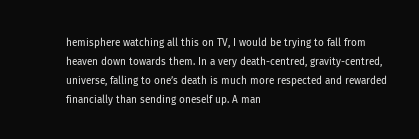hemisphere watching all this on TV, I would be trying to fall from heaven down towards them. In a very death-centred, gravity-centred, universe, falling to one’s death is much more respected and rewarded financially than sending oneself up. A man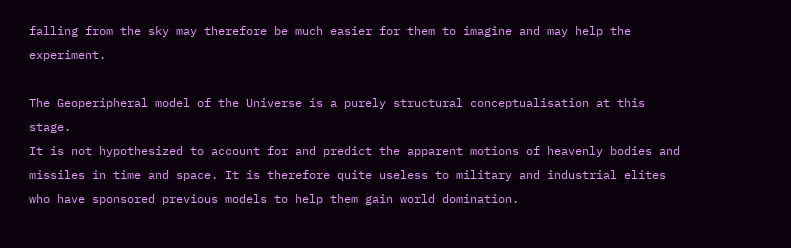falling from the sky may therefore be much easier for them to imagine and may help the experiment.

The Geoperipheral model of the Universe is a purely structural conceptualisation at this stage.
It is not hypothesized to account for and predict the apparent motions of heavenly bodies and missiles in time and space. It is therefore quite useless to military and industrial elites who have sponsored previous models to help them gain world domination.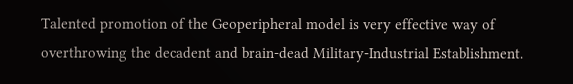Talented promotion of the Geoperipheral model is very effective way of overthrowing the decadent and brain-dead Military-Industrial Establishment.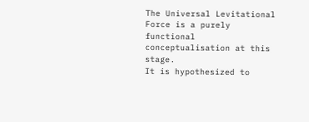The Universal Levitational Force is a purely functional conceptualisation at this stage.
It is hypothesized to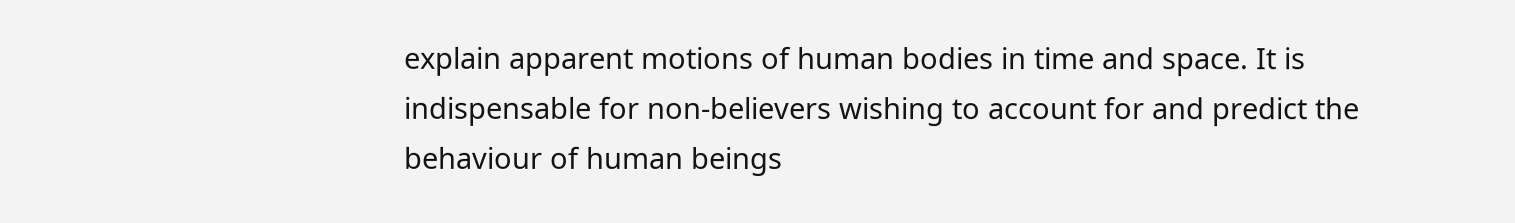explain apparent motions of human bodies in time and space. It is indispensable for non-believers wishing to account for and predict the behaviour of human beings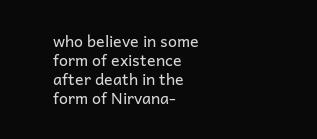who believe in some form of existence after death in the form of Nirvana-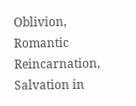Oblivion, Romantic Reincarnation, Salvation in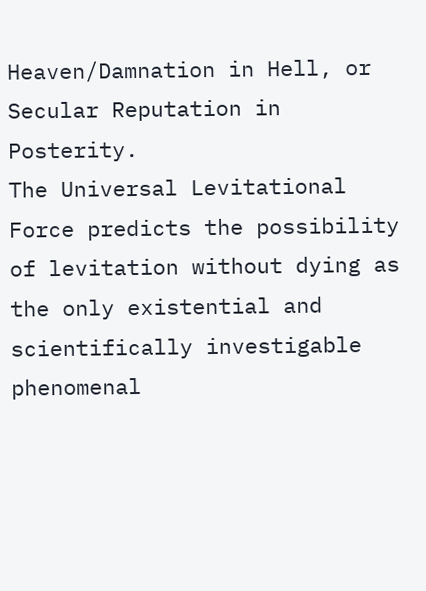Heaven/Damnation in Hell, or Secular Reputation in Posterity.
The Universal Levitational Force predicts the possibility of levitation without dying as the only existential and scientifically investigable phenomenal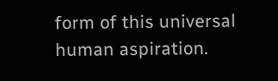form of this universal human aspiration.